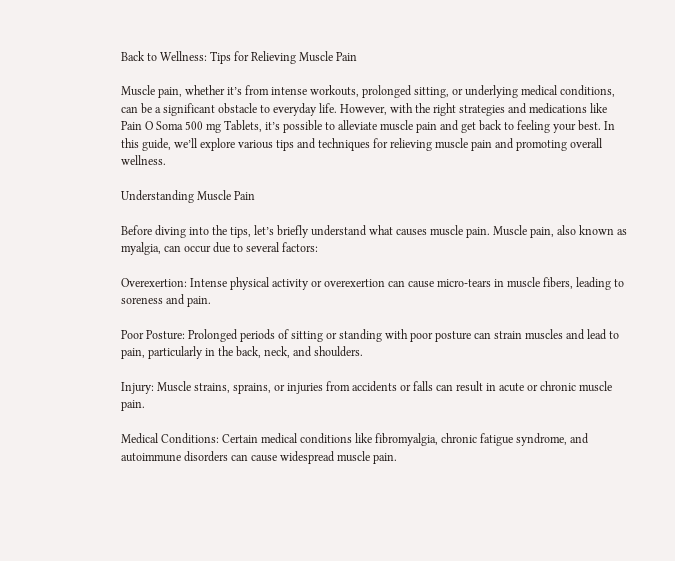Back to Wellness: Tips for Relieving Muscle Pain

Muscle pain, whether it’s from intense workouts, prolonged sitting, or underlying medical conditions, can be a significant obstacle to everyday life. However, with the right strategies and medications like Pain O Soma 500 mg Tablets, it’s possible to alleviate muscle pain and get back to feeling your best. In this guide, we’ll explore various tips and techniques for relieving muscle pain and promoting overall wellness.

Understanding Muscle Pain

Before diving into the tips, let’s briefly understand what causes muscle pain. Muscle pain, also known as myalgia, can occur due to several factors:

Overexertion: Intense physical activity or overexertion can cause micro-tears in muscle fibers, leading to soreness and pain.

Poor Posture: Prolonged periods of sitting or standing with poor posture can strain muscles and lead to pain, particularly in the back, neck, and shoulders.

Injury: Muscle strains, sprains, or injuries from accidents or falls can result in acute or chronic muscle pain.

Medical Conditions: Certain medical conditions like fibromyalgia, chronic fatigue syndrome, and autoimmune disorders can cause widespread muscle pain.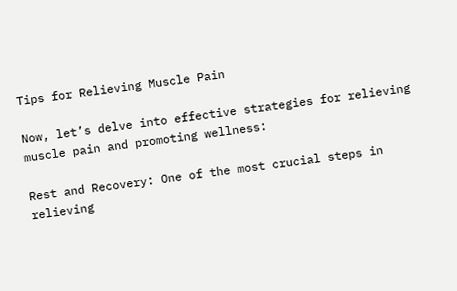Tips for Relieving Muscle Pain

Now, let’s delve into effective strategies for relieving muscle pain and promoting wellness:

Rest and Recovery: One of the most crucial steps in relieving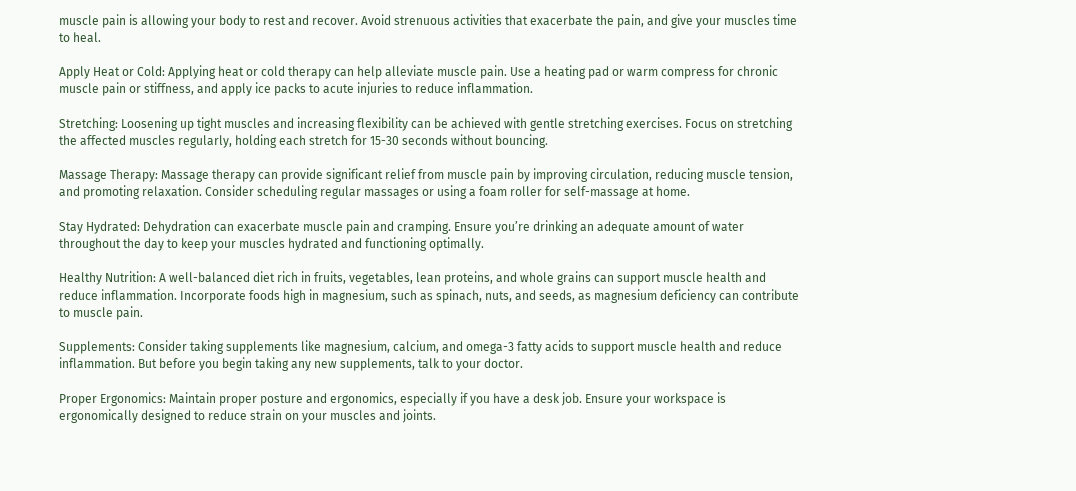muscle pain is allowing your body to rest and recover. Avoid strenuous activities that exacerbate the pain, and give your muscles time to heal.

Apply Heat or Cold: Applying heat or cold therapy can help alleviate muscle pain. Use a heating pad or warm compress for chronic muscle pain or stiffness, and apply ice packs to acute injuries to reduce inflammation.

Stretching: Loosening up tight muscles and increasing flexibility can be achieved with gentle stretching exercises. Focus on stretching the affected muscles regularly, holding each stretch for 15-30 seconds without bouncing.

Massage Therapy: Massage therapy can provide significant relief from muscle pain by improving circulation, reducing muscle tension, and promoting relaxation. Consider scheduling regular massages or using a foam roller for self-massage at home.

Stay Hydrated: Dehydration can exacerbate muscle pain and cramping. Ensure you’re drinking an adequate amount of water throughout the day to keep your muscles hydrated and functioning optimally.

Healthy Nutrition: A well-balanced diet rich in fruits, vegetables, lean proteins, and whole grains can support muscle health and reduce inflammation. Incorporate foods high in magnesium, such as spinach, nuts, and seeds, as magnesium deficiency can contribute to muscle pain.

Supplements: Consider taking supplements like magnesium, calcium, and omega-3 fatty acids to support muscle health and reduce inflammation. But before you begin taking any new supplements, talk to your doctor.

Proper Ergonomics: Maintain proper posture and ergonomics, especially if you have a desk job. Ensure your workspace is ergonomically designed to reduce strain on your muscles and joints.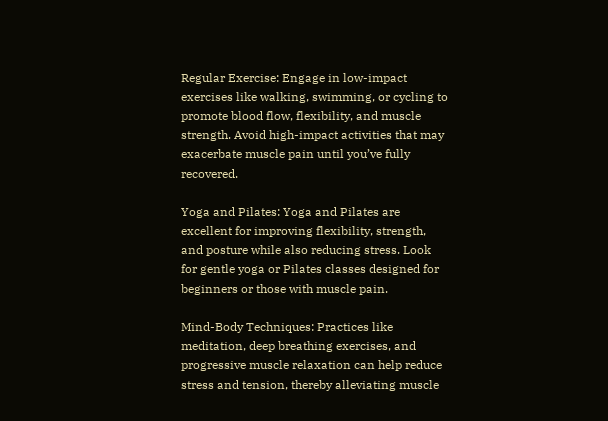Regular Exercise: Engage in low-impact exercises like walking, swimming, or cycling to promote blood flow, flexibility, and muscle strength. Avoid high-impact activities that may exacerbate muscle pain until you’ve fully recovered.

Yoga and Pilates: Yoga and Pilates are excellent for improving flexibility, strength, and posture while also reducing stress. Look for gentle yoga or Pilates classes designed for beginners or those with muscle pain.

Mind-Body Techniques: Practices like meditation, deep breathing exercises, and progressive muscle relaxation can help reduce stress and tension, thereby alleviating muscle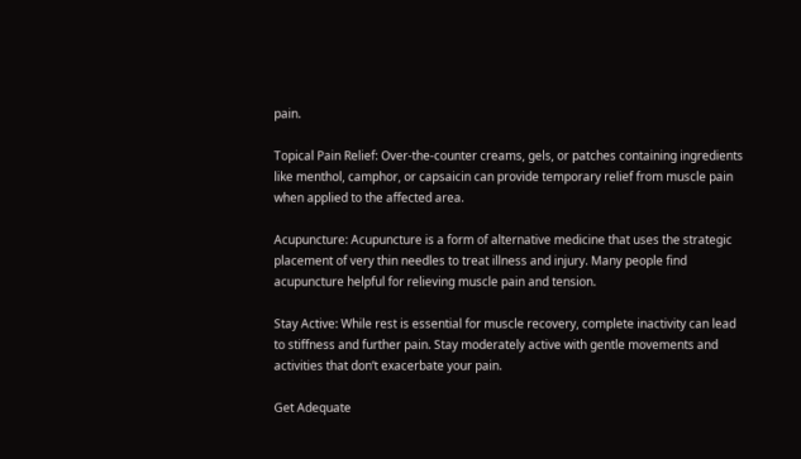pain.

Topical Pain Relief: Over-the-counter creams, gels, or patches containing ingredients like menthol, camphor, or capsaicin can provide temporary relief from muscle pain when applied to the affected area.

Acupuncture: Acupuncture is a form of alternative medicine that uses the strategic placement of very thin needles to treat illness and injury. Many people find acupuncture helpful for relieving muscle pain and tension.

Stay Active: While rest is essential for muscle recovery, complete inactivity can lead to stiffness and further pain. Stay moderately active with gentle movements and activities that don’t exacerbate your pain.

Get Adequate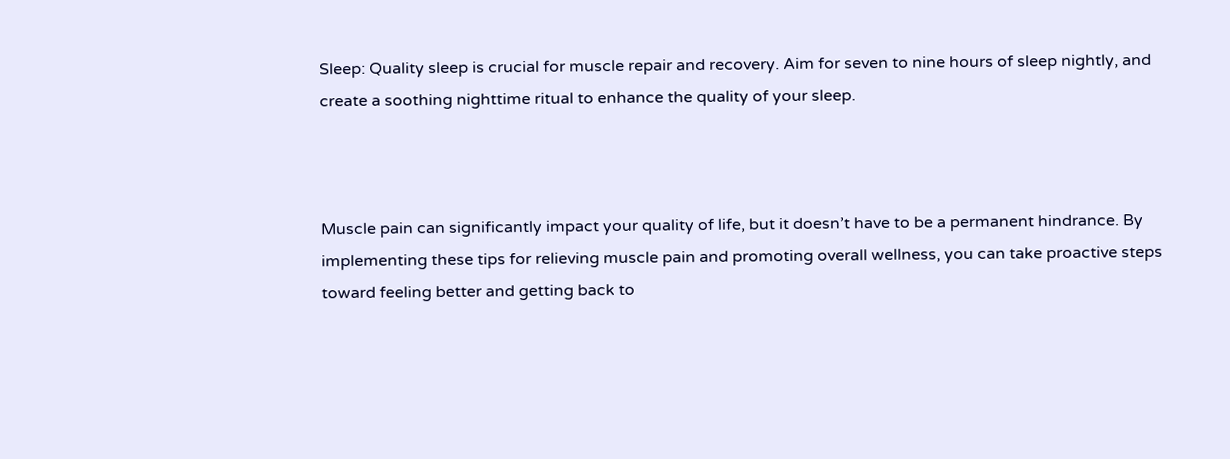Sleep: Quality sleep is crucial for muscle repair and recovery. Aim for seven to nine hours of sleep nightly, and create a soothing nighttime ritual to enhance the quality of your sleep.



Muscle pain can significantly impact your quality of life, but it doesn’t have to be a permanent hindrance. By implementing these tips for relieving muscle pain and promoting overall wellness, you can take proactive steps toward feeling better and getting back to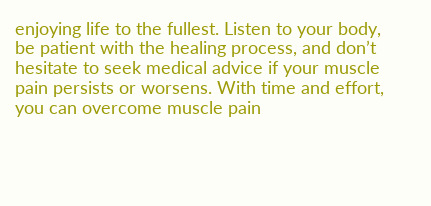enjoying life to the fullest. Listen to your body, be patient with the healing process, and don’t hesitate to seek medical advice if your muscle pain persists or worsens. With time and effort, you can overcome muscle pain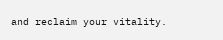and reclaim your vitality.